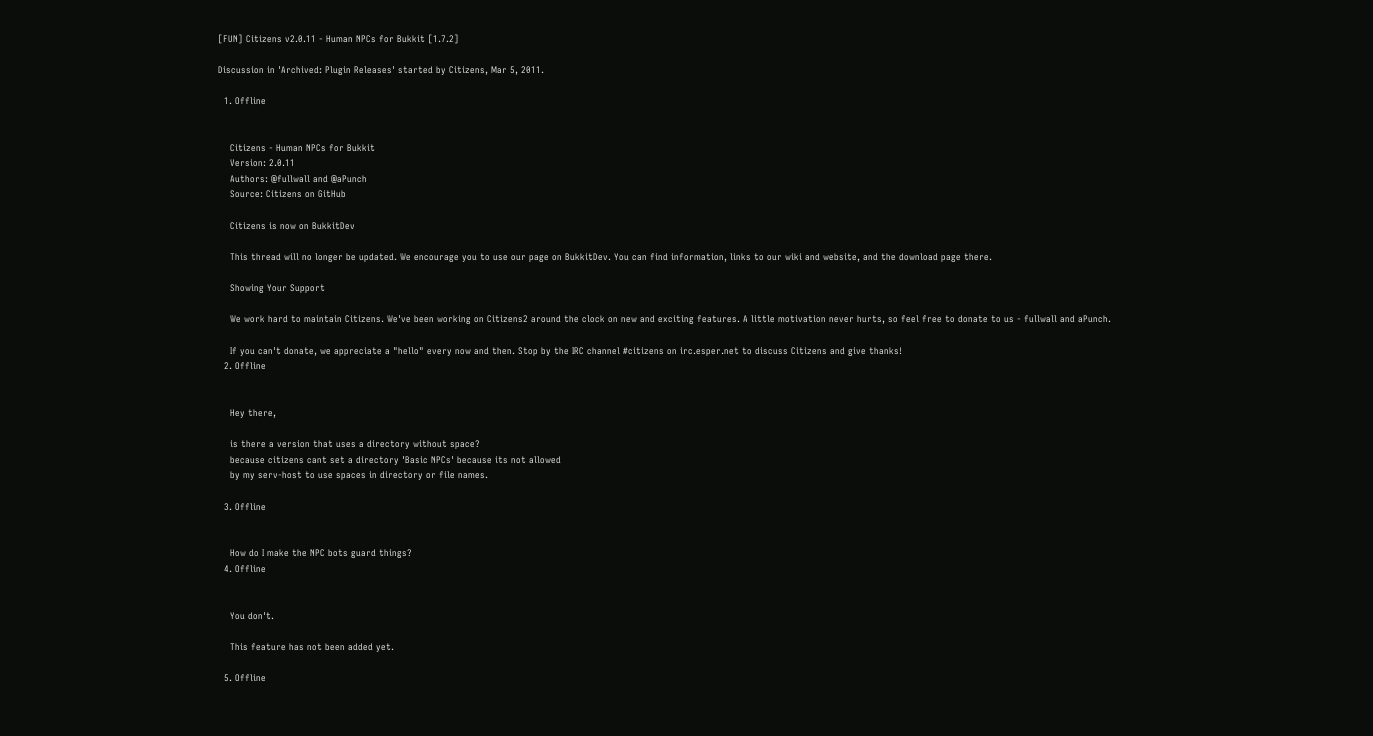[FUN] Citizens v2.0.11 - Human NPCs for Bukkit [1.7.2]

Discussion in 'Archived: Plugin Releases' started by Citizens, Mar 5, 2011.

  1. Offline


    Citizens - Human NPCs for Bukkit
    Version: 2.0.11
    Authors: @fullwall and @aPunch
    Source: Citizens on GitHub

    Citizens is now on BukkitDev

    This thread will no longer be updated. We encourage you to use our page on BukkitDev. You can find information, links to our wiki and website, and the download page there.

    Showing Your Support

    We work hard to maintain Citizens. We've been working on Citizens2 around the clock on new and exciting features. A little motivation never hurts, so feel free to donate to us - fullwall and aPunch.

    If you can't donate, we appreciate a "hello" every now and then. Stop by the IRC channel #citizens on irc.esper.net to discuss Citizens and give thanks!
  2. Offline


    Hey there,

    is there a version that uses a directory without space?
    because citizens cant set a directory 'Basic NPCs' because its not allowed
    by my serv-host to use spaces in directory or file names.

  3. Offline


    How do I make the NPC bots guard things?
  4. Offline


    You don't.

    This feature has not been added yet.

  5. Offline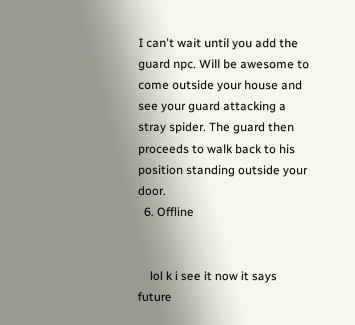I can't wait until you add the guard npc. Will be awesome to come outside your house and see your guard attacking a stray spider. The guard then proceeds to walk back to his position standing outside your door.
  6. Offline


    lol k i see it now it says future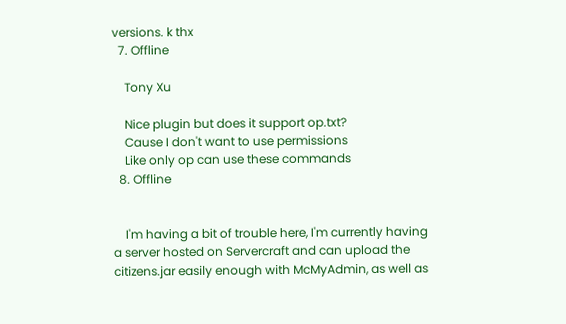versions. k thx
  7. Offline

    Tony Xu

    Nice plugin but does it support op.txt?
    Cause I don't want to use permissions
    Like only op can use these commands
  8. Offline


    I'm having a bit of trouble here, I'm currently having a server hosted on Servercraft and can upload the citizens.jar easily enough with McMyAdmin, as well as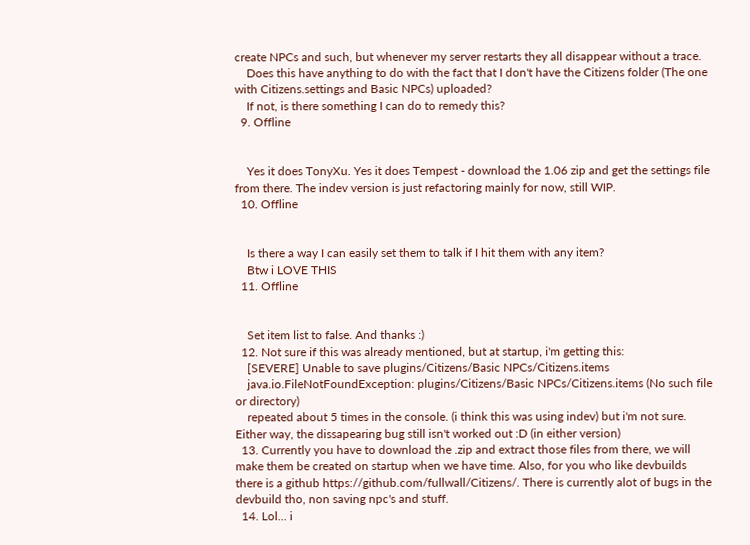create NPCs and such, but whenever my server restarts they all disappear without a trace.
    Does this have anything to do with the fact that I don't have the Citizens folder (The one with Citizens.settings and Basic NPCs) uploaded?
    If not, is there something I can do to remedy this?
  9. Offline


    Yes it does TonyXu. Yes it does Tempest - download the 1.06 zip and get the settings file from there. The indev version is just refactoring mainly for now, still WIP.
  10. Offline


    Is there a way I can easily set them to talk if I hit them with any item?
    Btw i LOVE THIS
  11. Offline


    Set item list to false. And thanks :)
  12. Not sure if this was already mentioned, but at startup, i'm getting this:
    [SEVERE] Unable to save plugins/Citizens/Basic NPCs/Citizens.items
    java.io.FileNotFoundException: plugins/Citizens/Basic NPCs/Citizens.items (No such file or directory)
    repeated about 5 times in the console. (i think this was using indev) but i'm not sure. Either way, the dissapearing bug still isn't worked out :D (in either version)
  13. Currently you have to download the .zip and extract those files from there, we will make them be created on startup when we have time. Also, for you who like devbuilds there is a github https://github.com/fullwall/Citizens/. There is currently alot of bugs in the devbuild tho, non saving npc's and stuff.
  14. Lol... i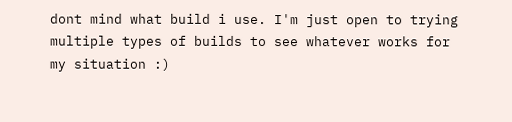dont mind what build i use. I'm just open to trying multiple types of builds to see whatever works for my situation :)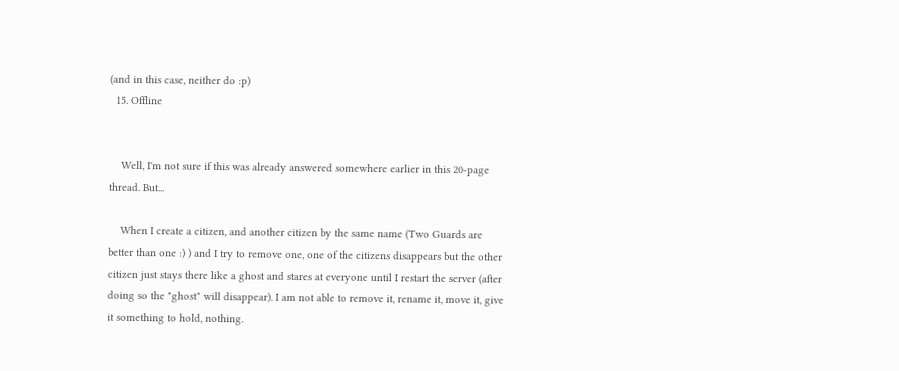(and in this case, neither do :p)
  15. Offline


    Well, I'm not sure if this was already answered somewhere earlier in this 20-page thread. But...

    When I create a citizen, and another citizen by the same name (Two Guards are better than one :) ) and I try to remove one, one of the citizens disappears but the other citizen just stays there like a ghost and stares at everyone until I restart the server (after doing so the "ghost" will disappear). I am not able to remove it, rename it, move it, give it something to hold, nothing.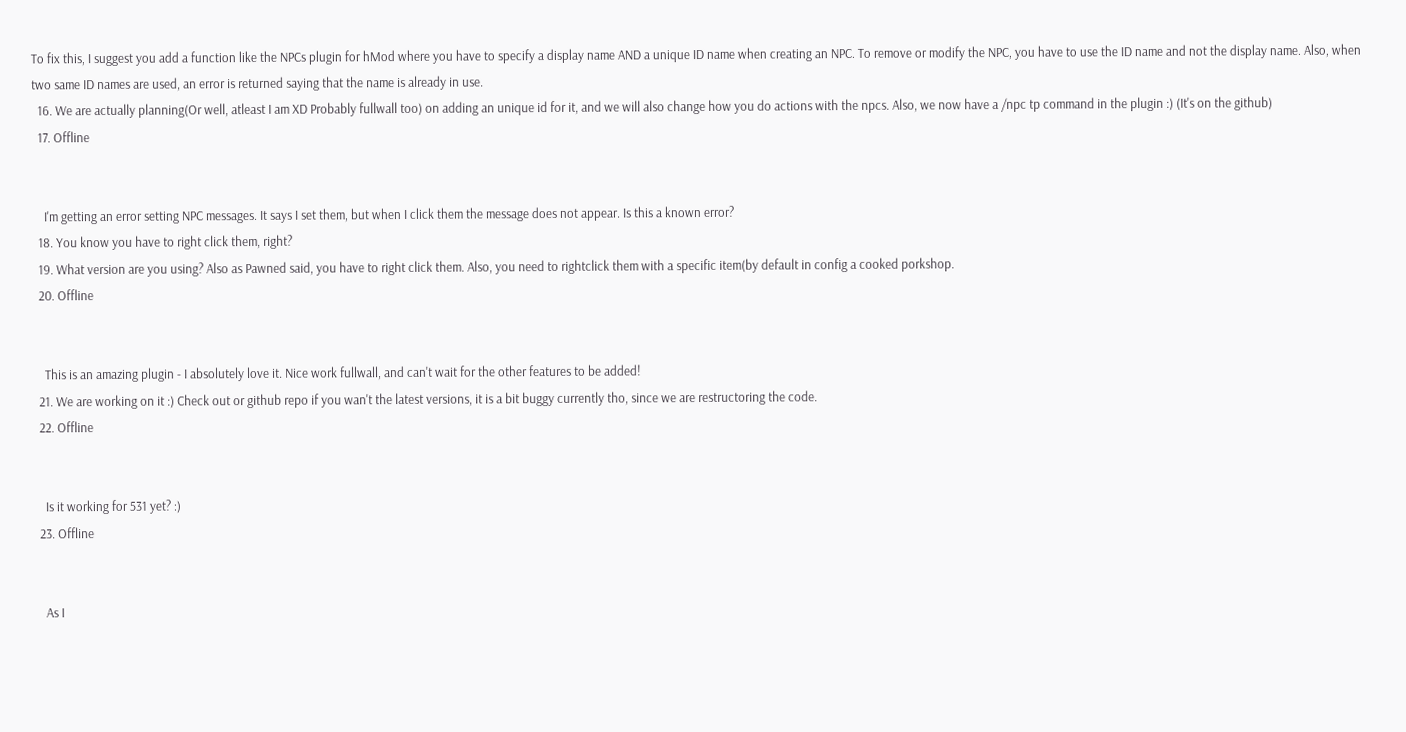To fix this, I suggest you add a function like the NPCs plugin for hMod where you have to specify a display name AND a unique ID name when creating an NPC. To remove or modify the NPC, you have to use the ID name and not the display name. Also, when two same ID names are used, an error is returned saying that the name is already in use.
  16. We are actually planning(Or well, atleast I am XD Probably fullwall too) on adding an unique id for it, and we will also change how you do actions with the npcs. Also, we now have a /npc tp command in the plugin :) (It's on the github)
  17. Offline


    I'm getting an error setting NPC messages. It says I set them, but when I click them the message does not appear. Is this a known error?
  18. You know you have to right click them, right?
  19. What version are you using? Also as Pawned said, you have to right click them. Also, you need to rightclick them with a specific item(by default in config a cooked porkshop.
  20. Offline


    This is an amazing plugin - I absolutely love it. Nice work fullwall, and can't wait for the other features to be added!
  21. We are working on it :) Check out or github repo if you wan't the latest versions, it is a bit buggy currently tho, since we are restructoring the code.
  22. Offline


    Is it working for 531 yet? :)
  23. Offline


    As I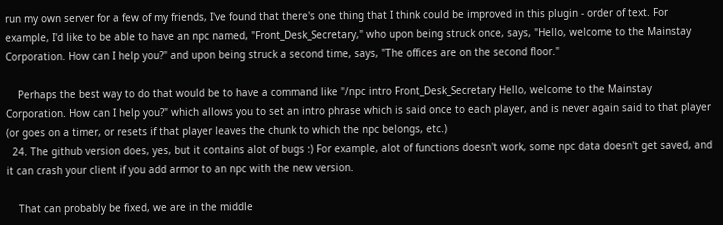run my own server for a few of my friends, I've found that there's one thing that I think could be improved in this plugin - order of text. For example, I'd like to be able to have an npc named, "Front_Desk_Secretary," who upon being struck once, says, "Hello, welcome to the Mainstay Corporation. How can I help you?" and upon being struck a second time, says, "The offices are on the second floor."

    Perhaps the best way to do that would be to have a command like "/npc intro Front_Desk_Secretary Hello, welcome to the Mainstay Corporation. How can I help you?" which allows you to set an intro phrase which is said once to each player, and is never again said to that player (or goes on a timer, or resets if that player leaves the chunk to which the npc belongs, etc.)
  24. The github version does, yes, but it contains alot of bugs :) For example, alot of functions doesn't work, some npc data doesn't get saved, and it can crash your client if you add armor to an npc with the new version.

    That can probably be fixed, we are in the middle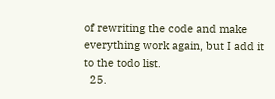of rewriting the code and make everything work again, but I add it to the todo list.
  25.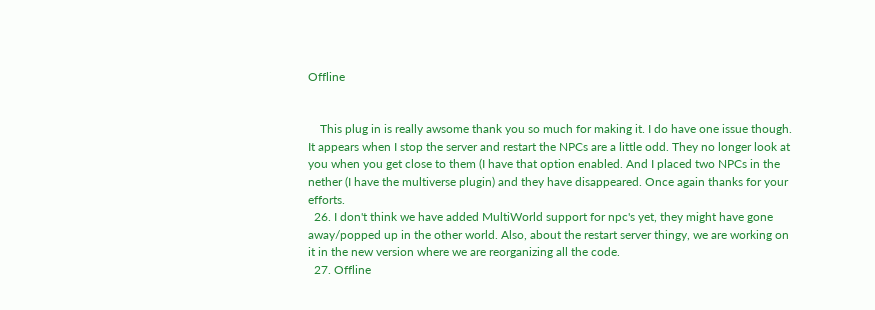Offline


    This plug in is really awsome thank you so much for making it. I do have one issue though. It appears when I stop the server and restart the NPCs are a little odd. They no longer look at you when you get close to them (I have that option enabled. And I placed two NPCs in the nether (I have the multiverse plugin) and they have disappeared. Once again thanks for your efforts.
  26. I don't think we have added MultiWorld support for npc's yet, they might have gone away/popped up in the other world. Also, about the restart server thingy, we are working on it in the new version where we are reorganizing all the code.
  27. Offline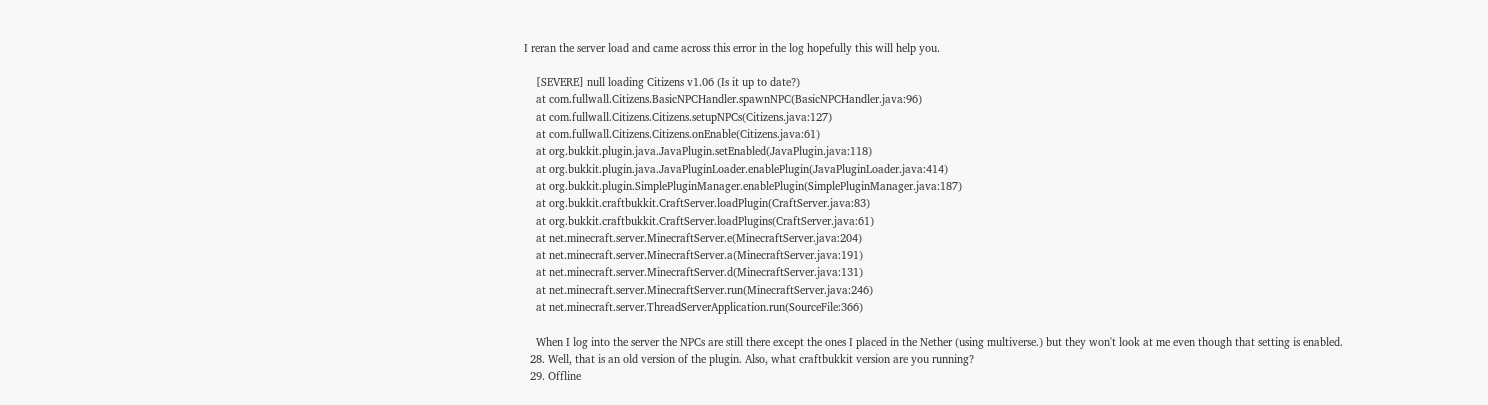I reran the server load and came across this error in the log hopefully this will help you.

    [SEVERE] null loading Citizens v1.06 (Is it up to date?)
    at com.fullwall.Citizens.BasicNPCHandler.spawnNPC(BasicNPCHandler.java:96)
    at com.fullwall.Citizens.Citizens.setupNPCs(Citizens.java:127)
    at com.fullwall.Citizens.Citizens.onEnable(Citizens.java:61)
    at org.bukkit.plugin.java.JavaPlugin.setEnabled(JavaPlugin.java:118)
    at org.bukkit.plugin.java.JavaPluginLoader.enablePlugin(JavaPluginLoader.java:414)
    at org.bukkit.plugin.SimplePluginManager.enablePlugin(SimplePluginManager.java:187)
    at org.bukkit.craftbukkit.CraftServer.loadPlugin(CraftServer.java:83)
    at org.bukkit.craftbukkit.CraftServer.loadPlugins(CraftServer.java:61)
    at net.minecraft.server.MinecraftServer.e(MinecraftServer.java:204)
    at net.minecraft.server.MinecraftServer.a(MinecraftServer.java:191)
    at net.minecraft.server.MinecraftServer.d(MinecraftServer.java:131)
    at net.minecraft.server.MinecraftServer.run(MinecraftServer.java:246)
    at net.minecraft.server.ThreadServerApplication.run(SourceFile:366)

    When I log into the server the NPCs are still there except the ones I placed in the Nether (using multiverse.) but they won't look at me even though that setting is enabled.
  28. Well, that is an old version of the plugin. Also, what craftbukkit version are you running?
  29. Offline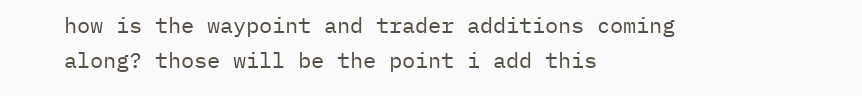how is the waypoint and trader additions coming along? those will be the point i add this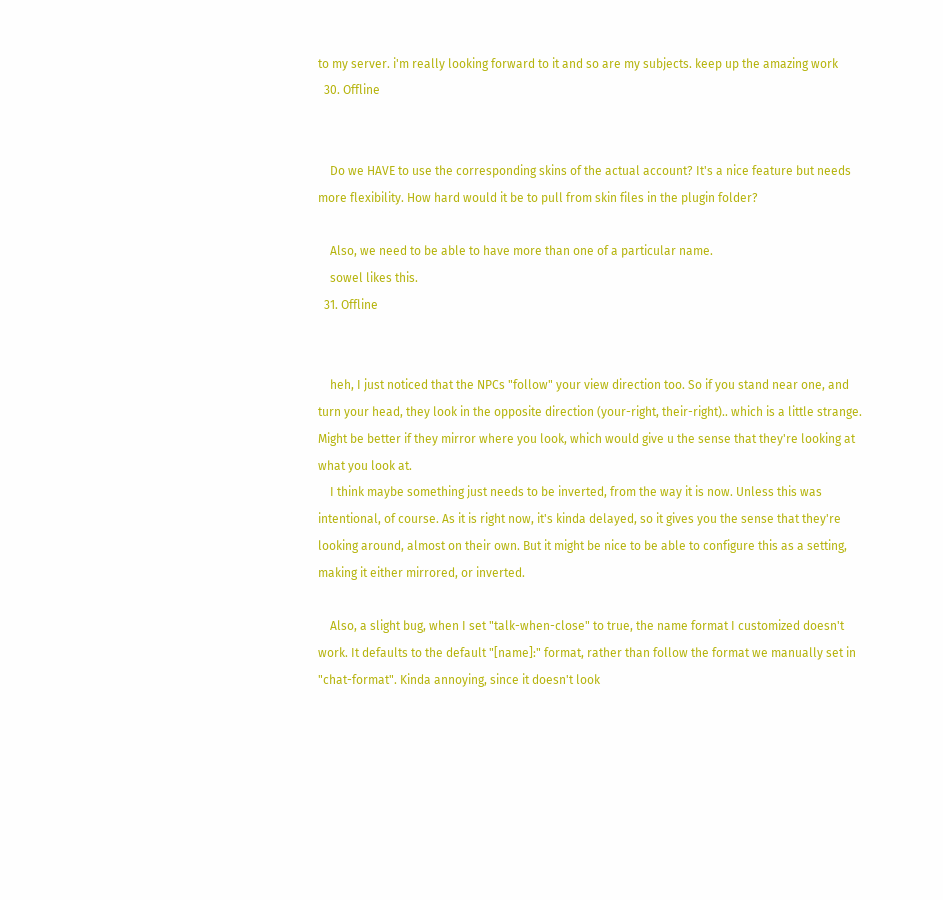to my server. i'm really looking forward to it and so are my subjects. keep up the amazing work
  30. Offline


    Do we HAVE to use the corresponding skins of the actual account? It's a nice feature but needs more flexibility. How hard would it be to pull from skin files in the plugin folder?

    Also, we need to be able to have more than one of a particular name.
    sowel likes this.
  31. Offline


    heh, I just noticed that the NPCs "follow" your view direction too. So if you stand near one, and turn your head, they look in the opposite direction (your-right, their-right).. which is a little strange. Might be better if they mirror where you look, which would give u the sense that they're looking at what you look at.
    I think maybe something just needs to be inverted, from the way it is now. Unless this was intentional, of course. As it is right now, it's kinda delayed, so it gives you the sense that they're looking around, almost on their own. But it might be nice to be able to configure this as a setting, making it either mirrored, or inverted.

    Also, a slight bug, when I set "talk-when-close" to true, the name format I customized doesn't work. It defaults to the default "[name]:" format, rather than follow the format we manually set in "chat-format". Kinda annoying, since it doesn't look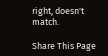right, doesn't match.

Share This Page